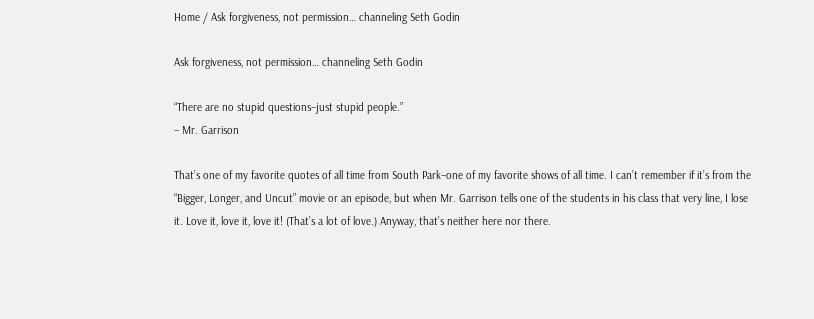Home / Ask forgiveness, not permission… channeling Seth Godin

Ask forgiveness, not permission… channeling Seth Godin

“There are no stupid questions–just stupid people.”
– Mr. Garrison

That’s one of my favorite quotes of all time from South Park–one of my favorite shows of all time. I can’t remember if it’s from the “Bigger, Longer, and Uncut” movie or an episode, but when Mr. Garrison tells one of the students in his class that very line, I lose it. Love it, love it, love it! (That’s a lot of love.) Anyway, that’s neither here nor there.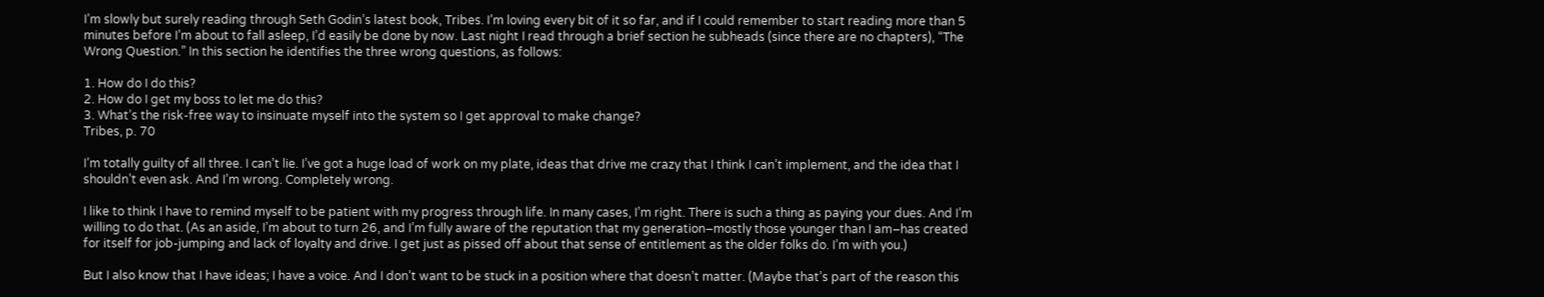I’m slowly but surely reading through Seth Godin’s latest book, Tribes. I’m loving every bit of it so far, and if I could remember to start reading more than 5 minutes before I’m about to fall asleep, I’d easily be done by now. Last night I read through a brief section he subheads (since there are no chapters), “The Wrong Question.” In this section he identifies the three wrong questions, as follows:

1. How do I do this?
2. How do I get my boss to let me do this?
3. What’s the risk-free way to insinuate myself into the system so I get approval to make change?
Tribes, p. 70

I’m totally guilty of all three. I can’t lie. I’ve got a huge load of work on my plate, ideas that drive me crazy that I think I can’t implement, and the idea that I shouldn’t even ask. And I’m wrong. Completely wrong.

I like to think I have to remind myself to be patient with my progress through life. In many cases, I’m right. There is such a thing as paying your dues. And I’m willing to do that. (As an aside, I’m about to turn 26, and I’m fully aware of the reputation that my generation–mostly those younger than I am–has created for itself for job-jumping and lack of loyalty and drive. I get just as pissed off about that sense of entitlement as the older folks do. I’m with you.)

But I also know that I have ideas; I have a voice. And I don’t want to be stuck in a position where that doesn’t matter. (Maybe that’s part of the reason this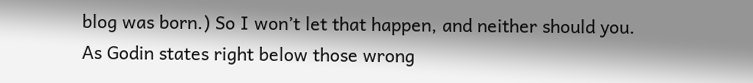blog was born.) So I won’t let that happen, and neither should you. As Godin states right below those wrong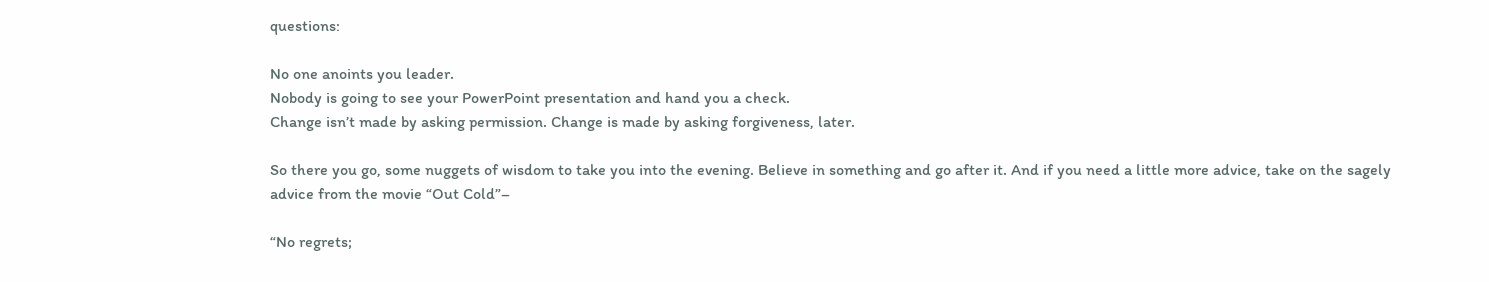questions:

No one anoints you leader.
Nobody is going to see your PowerPoint presentation and hand you a check.
Change isn’t made by asking permission. Change is made by asking forgiveness, later.

So there you go, some nuggets of wisdom to take you into the evening. Believe in something and go after it. And if you need a little more advice, take on the sagely advice from the movie “Out Cold”–

“No regrets;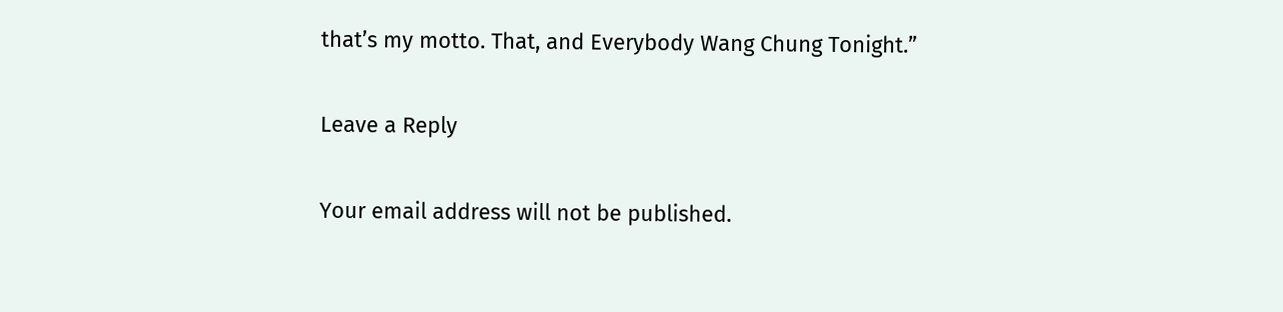that’s my motto. That, and Everybody Wang Chung Tonight.”

Leave a Reply

Your email address will not be published.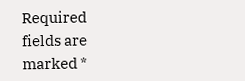Required fields are marked *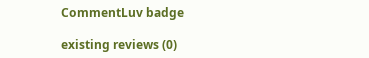CommentLuv badge

existing reviews (0)